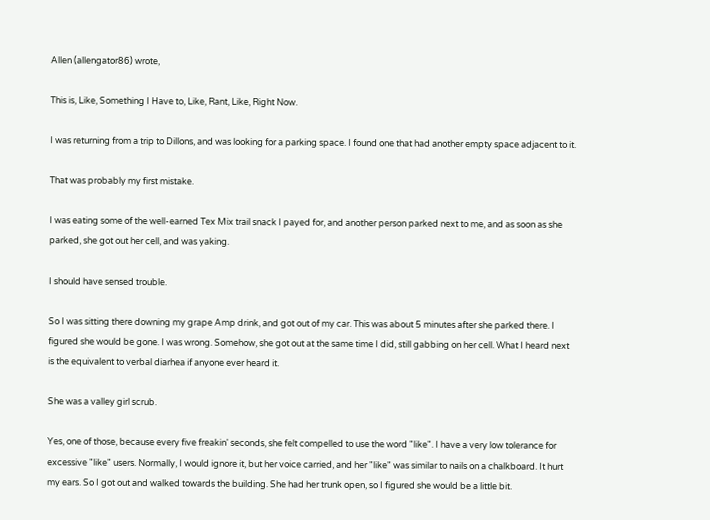Allen (allengator86) wrote,

This is, Like, Something I Have to, Like, Rant, Like, Right Now.

I was returning from a trip to Dillons, and was looking for a parking space. I found one that had another empty space adjacent to it.

That was probably my first mistake.

I was eating some of the well-earned Tex Mix trail snack I payed for, and another person parked next to me, and as soon as she parked, she got out her cell, and was yaking.

I should have sensed trouble.

So I was sitting there downing my grape Amp drink, and got out of my car. This was about 5 minutes after she parked there. I figured she would be gone. I was wrong. Somehow, she got out at the same time I did, still gabbing on her cell. What I heard next is the equivalent to verbal diarhea if anyone ever heard it.

She was a valley girl scrub.

Yes, one of those, because every five freakin' seconds, she felt compelled to use the word "like". I have a very low tolerance for excessive "like" users. Normally, I would ignore it, but her voice carried, and her "like" was similar to nails on a chalkboard. It hurt my ears. So I got out and walked towards the building. She had her trunk open, so I figured she would be a little bit.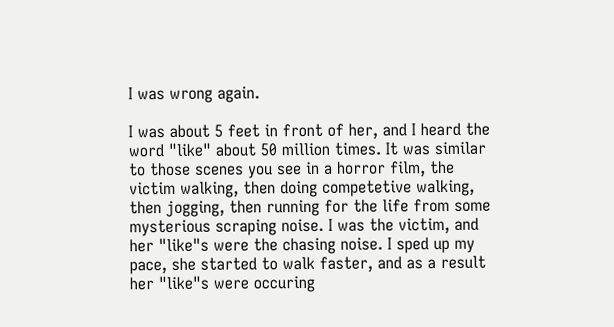I was wrong again.

I was about 5 feet in front of her, and I heard the word "like" about 50 million times. It was similar to those scenes you see in a horror film, the victim walking, then doing competetive walking, then jogging, then running for the life from some mysterious scraping noise. I was the victim, and her "like"s were the chasing noise. I sped up my pace, she started to walk faster, and as a result her "like"s were occuring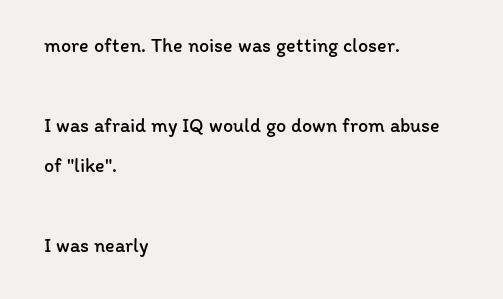more often. The noise was getting closer.

I was afraid my IQ would go down from abuse of "like".

I was nearly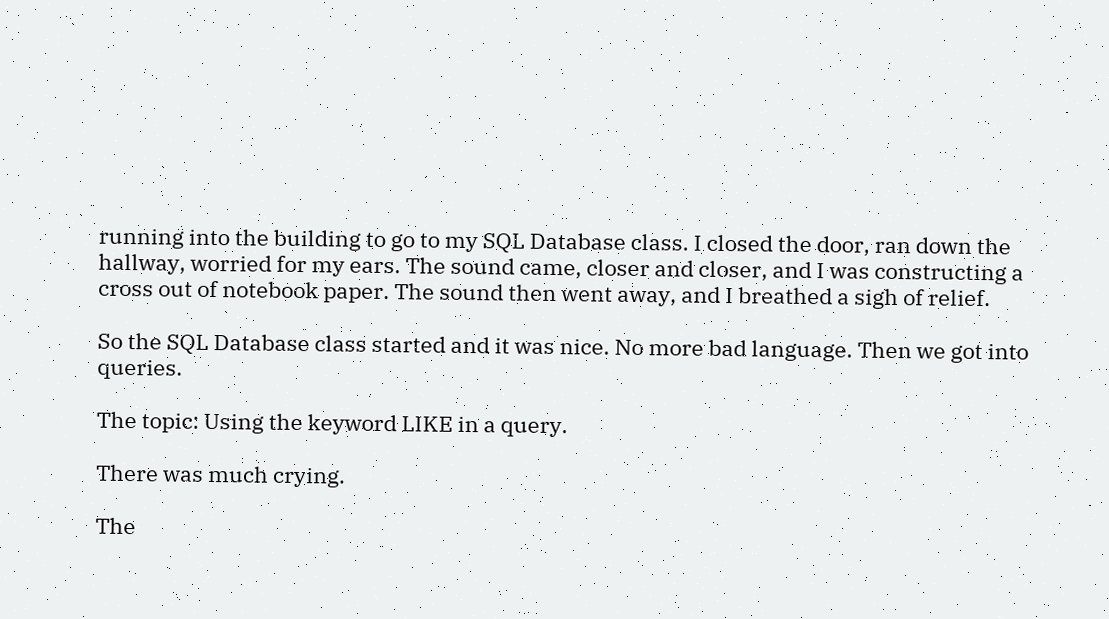running into the building to go to my SQL Database class. I closed the door, ran down the hallway, worried for my ears. The sound came, closer and closer, and I was constructing a cross out of notebook paper. The sound then went away, and I breathed a sigh of relief.

So the SQL Database class started and it was nice. No more bad language. Then we got into queries.

The topic: Using the keyword LIKE in a query.

There was much crying.

The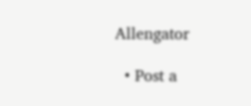Allengator

  • Post a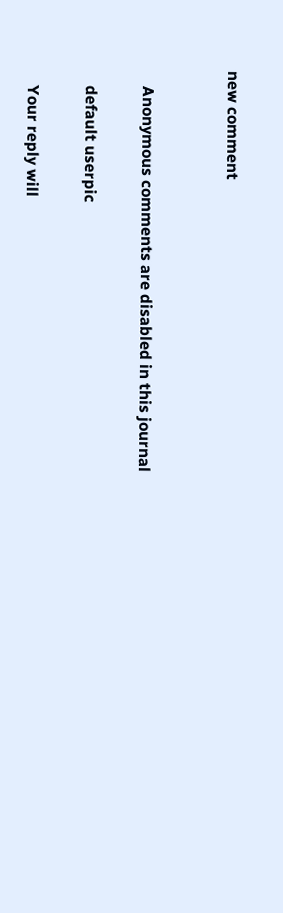new comment


    Anonymous comments are disabled in this journal

    default userpic

    Your reply will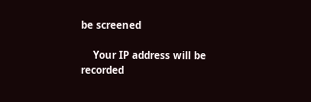be screened

    Your IP address will be recorded